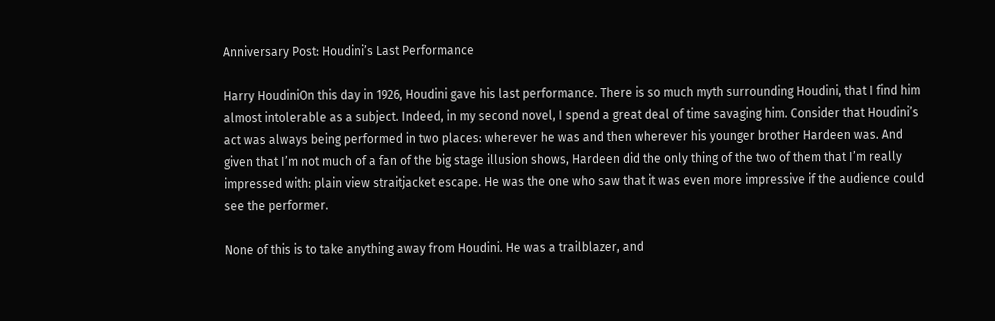Anniversary Post: Houdini’s Last Performance

Harry HoudiniOn this day in 1926, Houdini gave his last performance. There is so much myth surrounding Houdini, that I find him almost intolerable as a subject. Indeed, in my second novel, I spend a great deal of time savaging him. Consider that Houdini’s act was always being performed in two places: wherever he was and then wherever his younger brother Hardeen was. And given that I’m not much of a fan of the big stage illusion shows, Hardeen did the only thing of the two of them that I’m really impressed with: plain view straitjacket escape. He was the one who saw that it was even more impressive if the audience could see the performer.

None of this is to take anything away from Houdini. He was a trailblazer, and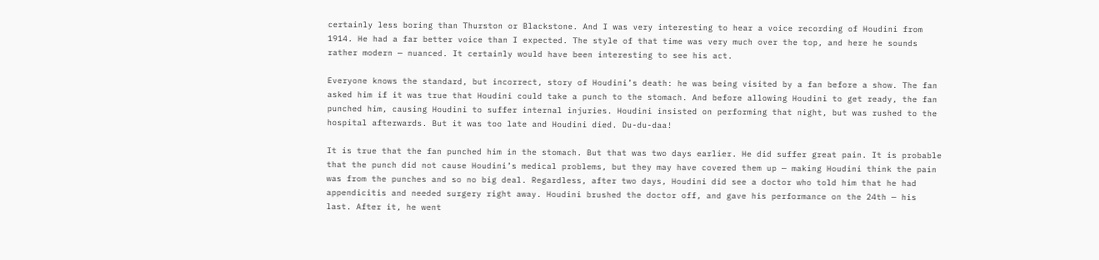certainly less boring than Thurston or Blackstone. And I was very interesting to hear a voice recording of Houdini from 1914. He had a far better voice than I expected. The style of that time was very much over the top, and here he sounds rather modern — nuanced. It certainly would have been interesting to see his act.

Everyone knows the standard, but incorrect, story of Houdini’s death: he was being visited by a fan before a show. The fan asked him if it was true that Houdini could take a punch to the stomach. And before allowing Houdini to get ready, the fan punched him, causing Houdini to suffer internal injuries. Houdini insisted on performing that night, but was rushed to the hospital afterwards. But it was too late and Houdini died. Du-du-daa!

It is true that the fan punched him in the stomach. But that was two days earlier. He did suffer great pain. It is probable that the punch did not cause Houdini’s medical problems, but they may have covered them up — making Houdini think the pain was from the punches and so no big deal. Regardless, after two days, Houdini did see a doctor who told him that he had appendicitis and needed surgery right away. Houdini brushed the doctor off, and gave his performance on the 24th — his last. After it, he went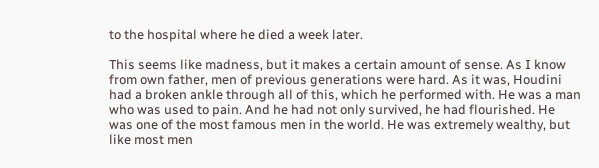to the hospital where he died a week later.

This seems like madness, but it makes a certain amount of sense. As I know from own father, men of previous generations were hard. As it was, Houdini had a broken ankle through all of this, which he performed with. He was a man who was used to pain. And he had not only survived, he had flourished. He was one of the most famous men in the world. He was extremely wealthy, but like most men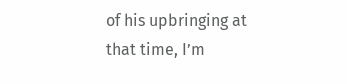of his upbringing at that time, I’m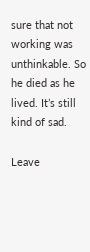sure that not working was unthinkable. So he died as he lived. It’s still kind of sad.

Leave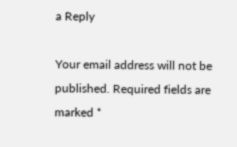a Reply

Your email address will not be published. Required fields are marked *